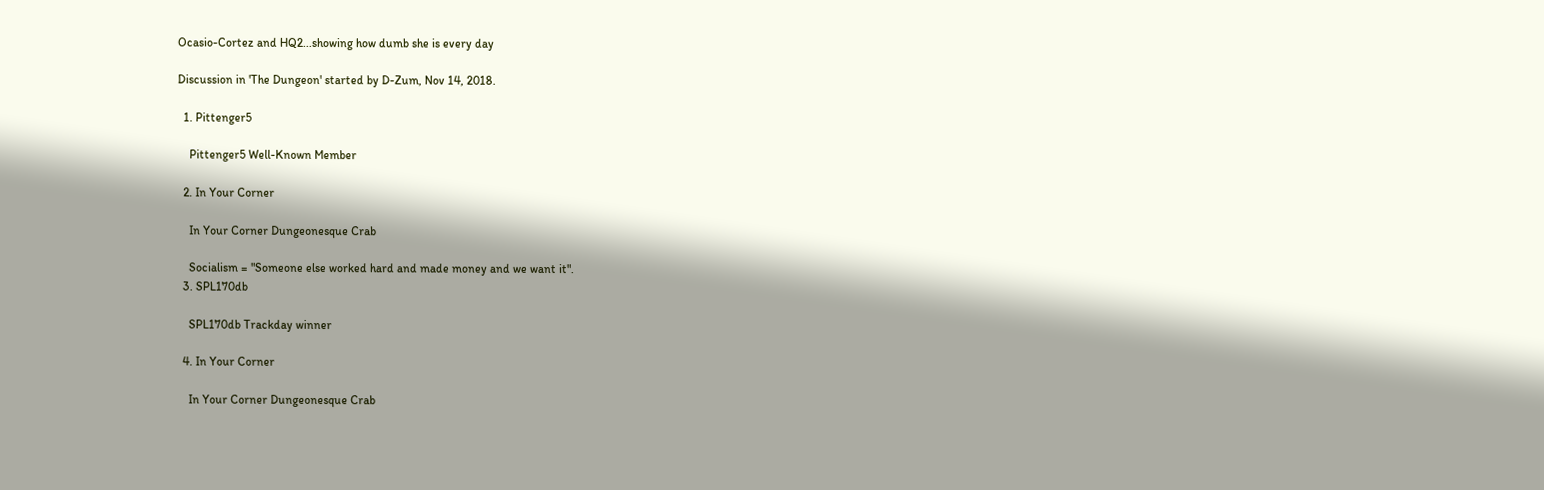Ocasio-Cortez and HQ2...showing how dumb she is every day

Discussion in 'The Dungeon' started by D-Zum, Nov 14, 2018.

  1. Pittenger5

    Pittenger5 Well-Known Member

  2. In Your Corner

    In Your Corner Dungeonesque Crab

    Socialism = "Someone else worked hard and made money and we want it".
  3. SPL170db

    SPL170db Trackday winner

  4. In Your Corner

    In Your Corner Dungeonesque Crab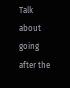Talk about going after the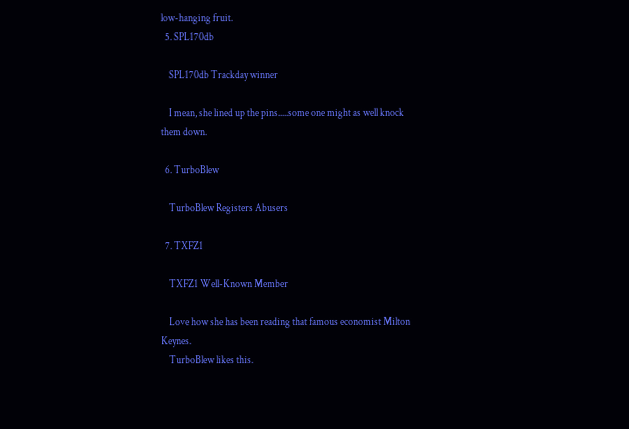low-hanging fruit.
  5. SPL170db

    SPL170db Trackday winner

    I mean, she lined up the pins.....some one might as well knock them down.

  6. TurboBlew

    TurboBlew Registers Abusers

  7. TXFZ1

    TXFZ1 Well-Known Member

    Love how she has been reading that famous economist Milton Keynes.
    TurboBlew likes this.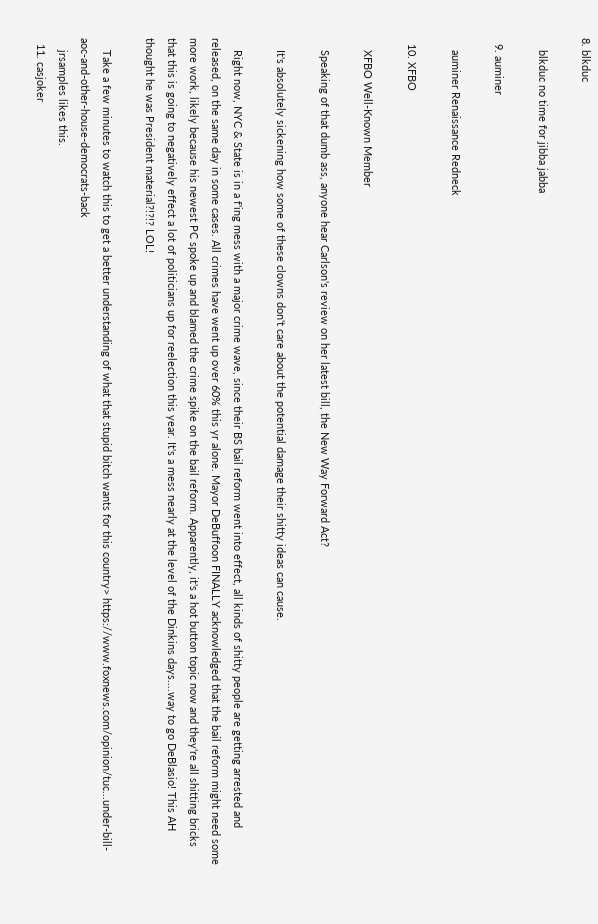8. blkduc

    blkduc no time for jibba jabba

  9. auminer

    auminer Renaissance Redneck

  10. XFBO

    XFBO Well-Known Member

    Speaking of that dumb ass, anyone hear Carlson's review on her latest bill, the New Way Forward Act?

    It's absolutely sickening how some of these clowns don't care about the potential damage their shitty ideas can cause.

    Right now, NYC & State is in a f'ing mess with a major crime wave, since their BS bail reform went into effect, all kinds of shitty people are getting arrested and released, on the same day in some cases. All crimes have went up over 60% this yr alone. Mayor DeBuffoon FINALLY acknowledged that the bail reform might need some more work, likely because his newest PC spoke up and blamed the crime spike on the bail reform. Apparently, it's a hot button topic now and they're all shitting bricks that this is going to negatively effect a lot of politicians up for reelection this year. It's a mess nearly at the level of the Dinkins days....way to go DeBlasio! This AH thought he was President material?!?!? LOL!

    Take a few minutes to watch this to get a better understanding of what that stupid bitch wants for this country> https://www.foxnews.com/opinion/tuc...under-bill-aoc-and-other-house-democrats-back
    jrsamples likes this.
  11. casjoker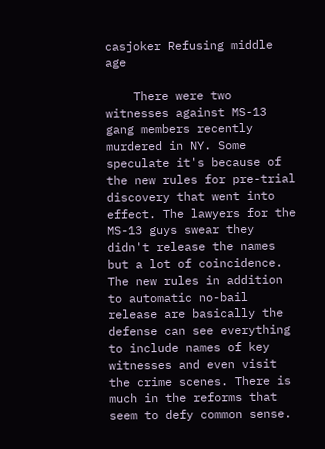casjoker Refusing middle age

    There were two witnesses against MS-13 gang members recently murdered in NY. Some speculate it's because of the new rules for pre-trial discovery that went into effect. The lawyers for the MS-13 guys swear they didn't release the names but a lot of coincidence. The new rules in addition to automatic no-bail release are basically the defense can see everything to include names of key witnesses and even visit the crime scenes. There is much in the reforms that seem to defy common sense.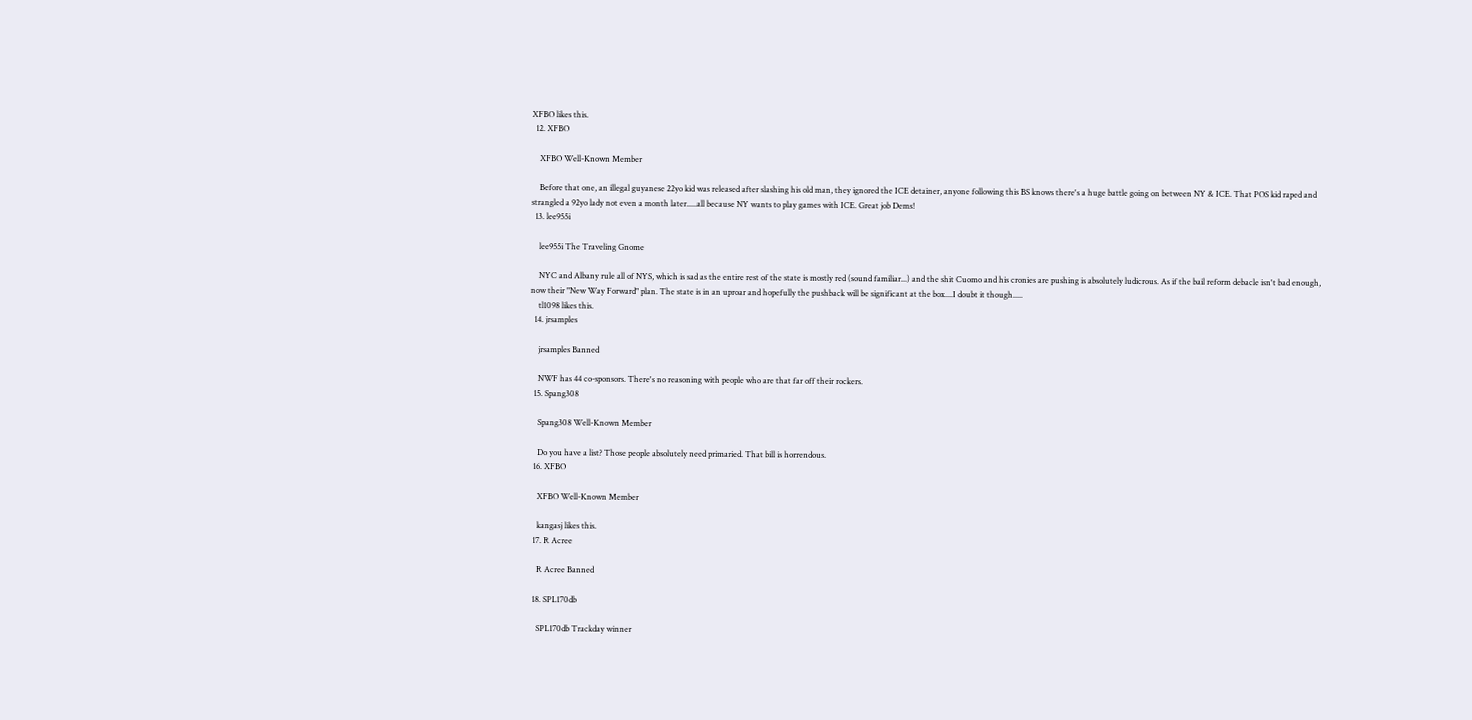XFBO likes this.
  12. XFBO

    XFBO Well-Known Member

    Before that one, an illegal guyanese 22yo kid was released after slashing his old man, they ignored the ICE detainer, anyone following this BS knows there's a huge battle going on between NY & ICE. That POS kid raped and strangled a 92yo lady not even a month later.....all because NY wants to play games with ICE. Great job Dems!
  13. lee955i

    lee955i The Traveling Gnome

    NYC and Albany rule all of NYS, which is sad as the entire rest of the state is mostly red (sound familiar...) and the shit Cuomo and his cronies are pushing is absolutely ludicrous. As if the bail reform debacle isn't bad enough, now their "New Way Forward" plan. The state is in an uproar and hopefully the pushback will be significant at the box....I doubt it though.....
    tl1098 likes this.
  14. jrsamples

    jrsamples Banned

    NWF has 44 co-sponsors. There's no reasoning with people who are that far off their rockers.
  15. Spang308

    Spang308 Well-Known Member

    Do you have a list? Those people absolutely need primaried. That bill is horrendous.
  16. XFBO

    XFBO Well-Known Member

    kangasj likes this.
  17. R Acree

    R Acree Banned

  18. SPL170db

    SPL170db Trackday winner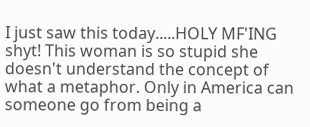I just saw this today.....HOLY MF'ING shyt! This woman is so stupid she doesn't understand the concept of what a metaphor. Only in America can someone go from being a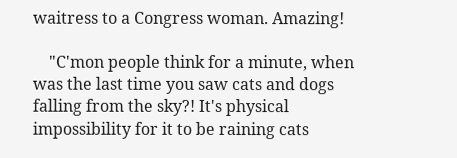waitress to a Congress woman. Amazing!

    "C'mon people think for a minute, when was the last time you saw cats and dogs falling from the sky?! It's physical impossibility for it to be raining cats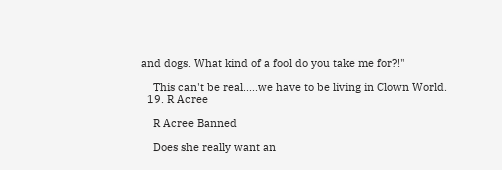and dogs. What kind of a fool do you take me for?!"

    This can't be real.....we have to be living in Clown World.
  19. R Acree

    R Acree Banned

    Does she really want an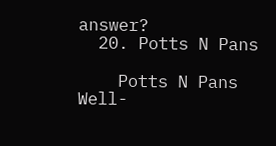answer?
  20. Potts N Pans

    Potts N Pans Well-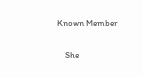Known Member

    She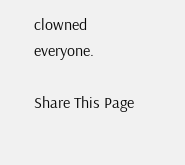clowned everyone.

Share This Page